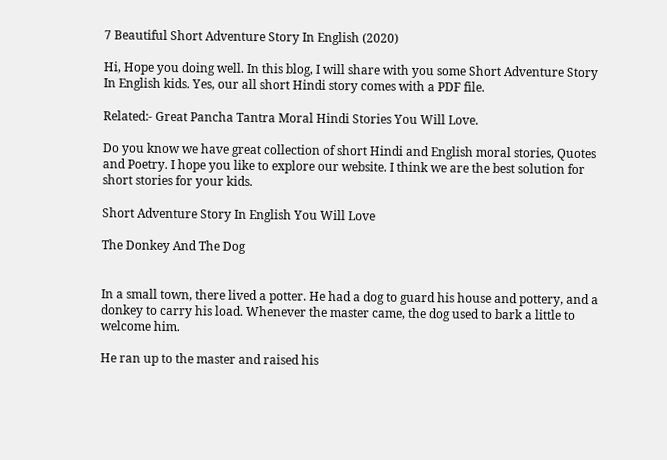7 Beautiful Short Adventure Story In English (2020)

Hi, Hope you doing well. In this blog, I will share with you some Short Adventure Story In English kids. Yes, our all short Hindi story comes with a PDF file.

Related:- Great Pancha Tantra Moral Hindi Stories You Will Love.

Do you know we have great collection of short Hindi and English moral stories, Quotes and Poetry. I hope you like to explore our website. I think we are the best solution for short stories for your kids.

Short Adventure Story In English You Will Love

The Donkey And The Dog


In a small town, there lived a potter. He had a dog to guard his house and pottery, and a donkey to carry his load. Whenever the master came, the dog used to bark a little to welcome him.

He ran up to the master and raised his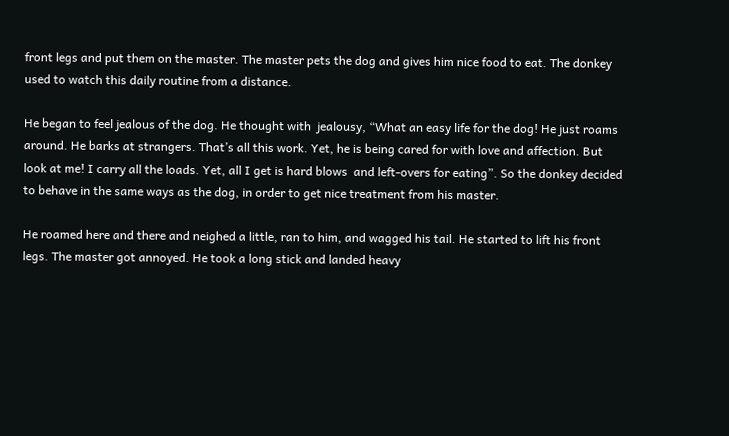front legs and put them on the master. The master pets the dog and gives him nice food to eat. The donkey used to watch this daily routine from a distance.

He began to feel jealous of the dog. He thought with  jealousy, “What an easy life for the dog! He just roams around. He barks at strangers. That’s all this work. Yet, he is being cared for with love and affection. But look at me! I carry all the loads. Yet, all I get is hard blows  and left-overs for eating”. So the donkey decided to behave in the same ways as the dog, in order to get nice treatment from his master.

He roamed here and there and neighed a little, ran to him, and wagged his tail. He started to lift his front legs. The master got annoyed. He took a long stick and landed heavy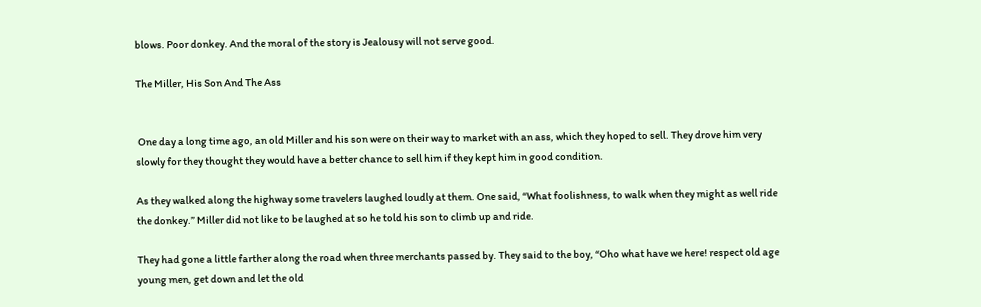blows. Poor donkey. And the moral of the story is Jealousy will not serve good.

The Miller, His Son And The Ass


 One day a long time ago, an old Miller and his son were on their way to market with an ass, which they hoped to sell. They drove him very slowly for they thought they would have a better chance to sell him if they kept him in good condition.

As they walked along the highway some travelers laughed loudly at them. One said, “What foolishness, to walk when they might as well ride the donkey.” Miller did not like to be laughed at so he told his son to climb up and ride.

They had gone a little farther along the road when three merchants passed by. They said to the boy, “Oho what have we here! respect old age young men, get down and let the old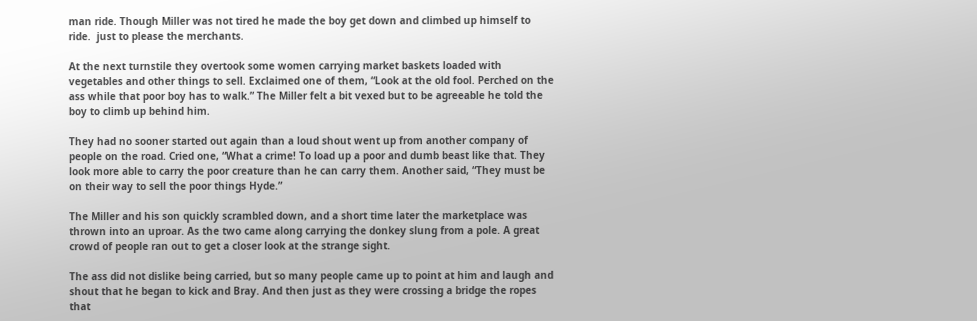man ride. Though Miller was not tired he made the boy get down and climbed up himself to ride.  just to please the merchants.

At the next turnstile they overtook some women carrying market baskets loaded with vegetables and other things to sell. Exclaimed one of them, “Look at the old fool. Perched on the ass while that poor boy has to walk.” The Miller felt a bit vexed but to be agreeable he told the boy to climb up behind him.

They had no sooner started out again than a loud shout went up from another company of people on the road. Cried one, “What a crime! To load up a poor and dumb beast like that. They look more able to carry the poor creature than he can carry them. Another said, “They must be on their way to sell the poor things Hyde.”

The Miller and his son quickly scrambled down, and a short time later the marketplace was thrown into an uproar. As the two came along carrying the donkey slung from a pole. A great crowd of people ran out to get a closer look at the strange sight.

The ass did not dislike being carried, but so many people came up to point at him and laugh and shout that he began to kick and Bray. And then just as they were crossing a bridge the ropes that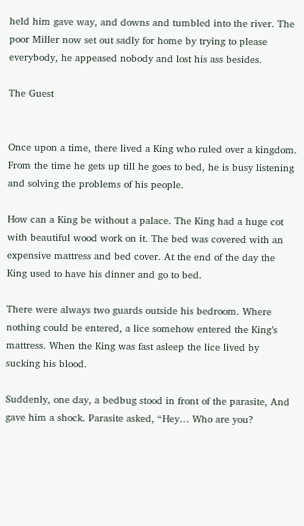held him gave way, and downs and tumbled into the river. The poor Miller now set out sadly for home by trying to please everybody, he appeased nobody and lost his ass besides.

The Guest


Once upon a time, there lived a King who ruled over a kingdom. From the time he gets up till he goes to bed, he is busy listening and solving the problems of his people.

How can a King be without a palace. The King had a huge cot with beautiful wood work on it. The bed was covered with an expensive mattress and bed cover. At the end of the day the King used to have his dinner and go to bed.

There were always two guards outside his bedroom. Where nothing could be entered, a lice somehow entered the King’s mattress. When the King was fast asleep the lice lived by sucking his blood.

Suddenly, one day, a bedbug stood in front of the parasite, And gave him a shock. Parasite asked, “Hey… Who are you?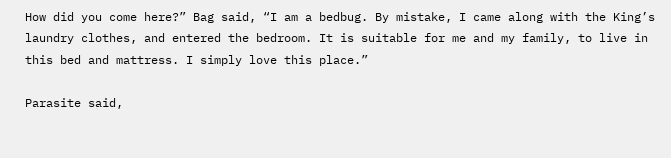How did you come here?” Bag said, “I am a bedbug. By mistake, I came along with the King’s laundry clothes, and entered the bedroom. It is suitable for me and my family, to live in this bed and mattress. I simply love this place.”

Parasite said,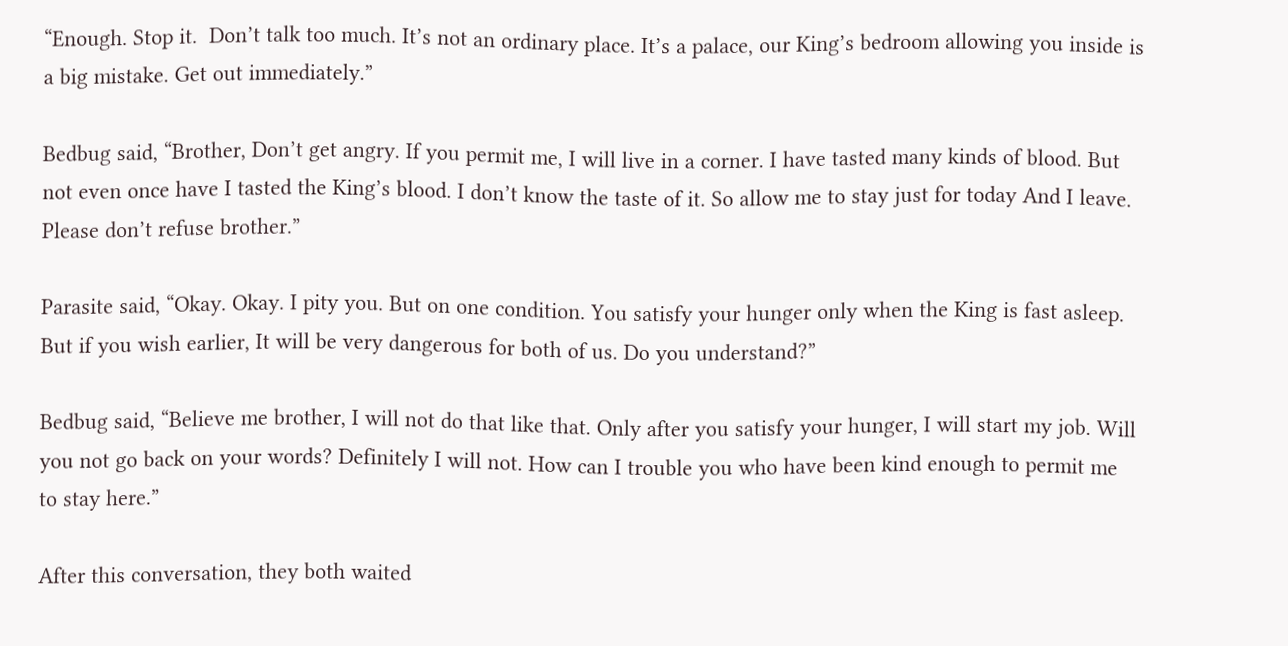“Enough. Stop it.  Don’t talk too much. It’s not an ordinary place. It’s a palace, our King’s bedroom allowing you inside is a big mistake. Get out immediately.”

Bedbug said, “Brother, Don’t get angry. If you permit me, I will live in a corner. I have tasted many kinds of blood. But not even once have I tasted the King’s blood. I don’t know the taste of it. So allow me to stay just for today And I leave. Please don’t refuse brother.”

Parasite said, “Okay. Okay. I pity you. But on one condition. You satisfy your hunger only when the King is fast asleep. But if you wish earlier, It will be very dangerous for both of us. Do you understand?”

Bedbug said, “Believe me brother, I will not do that like that. Only after you satisfy your hunger, I will start my job. Will you not go back on your words? Definitely I will not. How can I trouble you who have been kind enough to permit me to stay here.”

After this conversation, they both waited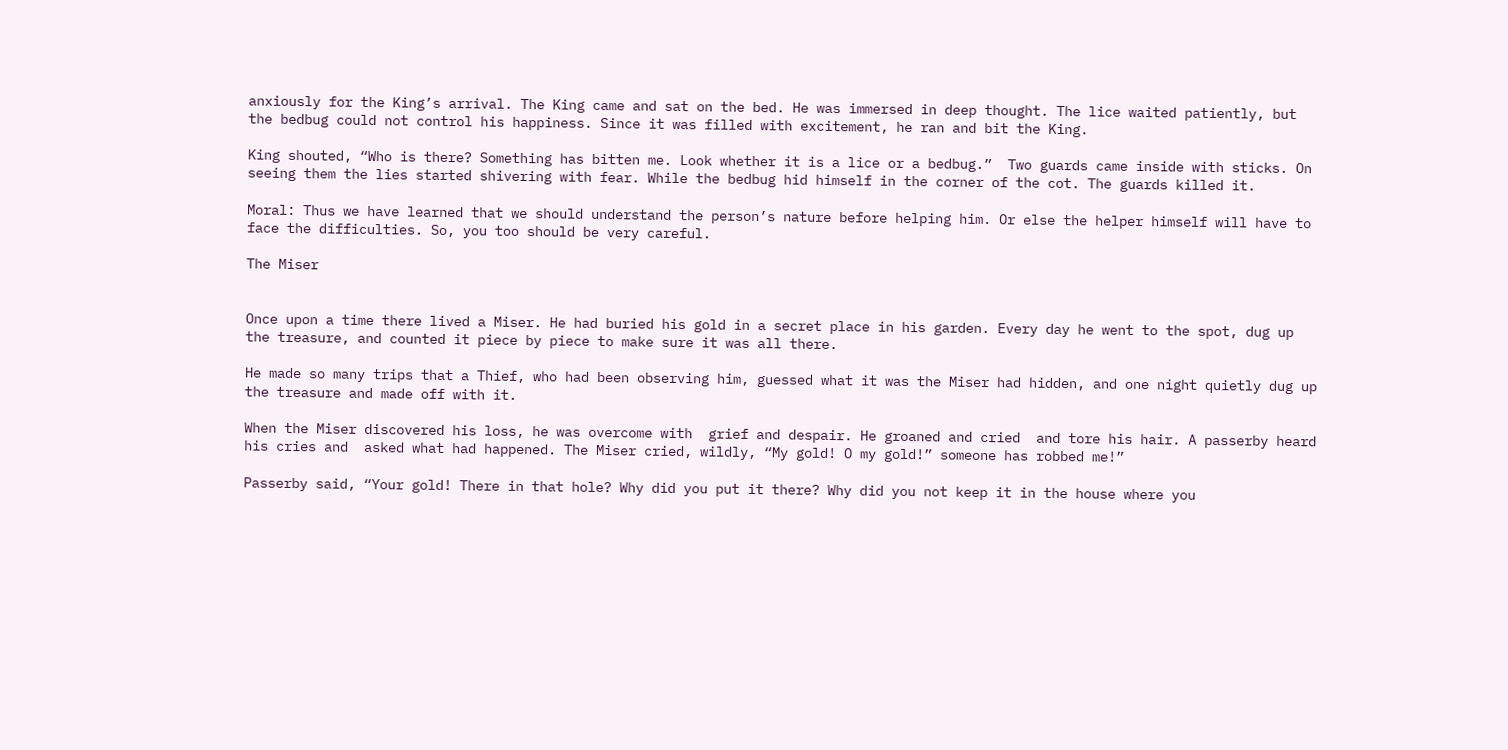anxiously for the King’s arrival. The King came and sat on the bed. He was immersed in deep thought. The lice waited patiently, but the bedbug could not control his happiness. Since it was filled with excitement, he ran and bit the King.

King shouted, “Who is there? Something has bitten me. Look whether it is a lice or a bedbug.”  Two guards came inside with sticks. On seeing them the lies started shivering with fear. While the bedbug hid himself in the corner of the cot. The guards killed it.

Moral: Thus we have learned that we should understand the person’s nature before helping him. Or else the helper himself will have to face the difficulties. So, you too should be very careful.

The Miser


Once upon a time there lived a Miser. He had buried his gold in a secret place in his garden. Every day he went to the spot, dug up the treasure, and counted it piece by piece to make sure it was all there.

He made so many trips that a Thief, who had been observing him, guessed what it was the Miser had hidden, and one night quietly dug up the treasure and made off with it.

When the Miser discovered his loss, he was overcome with  grief and despair. He groaned and cried  and tore his hair. A passerby heard his cries and  asked what had happened. The Miser cried, wildly, “My gold! O my gold!” someone has robbed me!”

Passerby said, “Your gold! There in that hole? Why did you put it there? Why did you not keep it in the house where you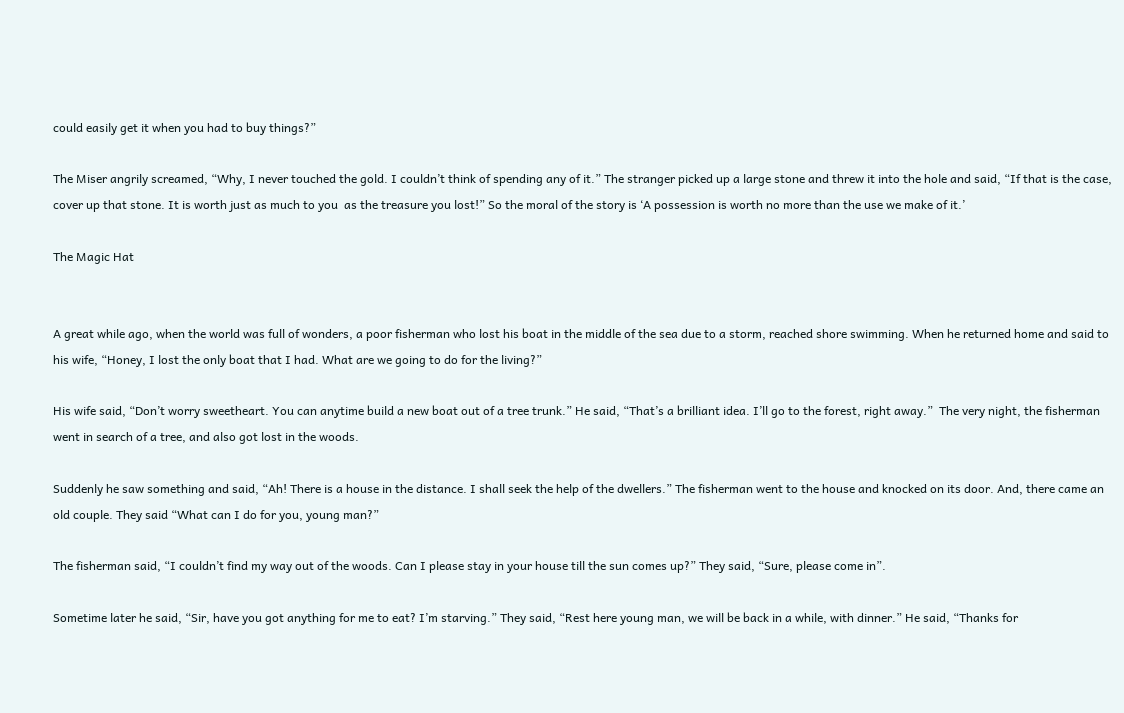could easily get it when you had to buy things?”

The Miser angrily screamed, “Why, I never touched the gold. I couldn’t think of spending any of it.” The stranger picked up a large stone and threw it into the hole and said, “If that is the case, cover up that stone. It is worth just as much to you  as the treasure you lost!” So the moral of the story is ‘A possession is worth no more than the use we make of it.’

The Magic Hat


A great while ago, when the world was full of wonders, a poor fisherman who lost his boat in the middle of the sea due to a storm, reached shore swimming. When he returned home and said to his wife, “Honey, I lost the only boat that I had. What are we going to do for the living?”

His wife said, “Don’t worry sweetheart. You can anytime build a new boat out of a tree trunk.” He said, “That’s a brilliant idea. I’ll go to the forest, right away.”  The very night, the fisherman went in search of a tree, and also got lost in the woods.

Suddenly he saw something and said, “Ah! There is a house in the distance. I shall seek the help of the dwellers.” The fisherman went to the house and knocked on its door. And, there came an old couple. They said “What can I do for you, young man?”

The fisherman said, “I couldn’t find my way out of the woods. Can I please stay in your house till the sun comes up?” They said, “Sure, please come in”.

Sometime later he said, “Sir, have you got anything for me to eat? I’m starving.” They said, “Rest here young man, we will be back in a while, with dinner.” He said, “Thanks for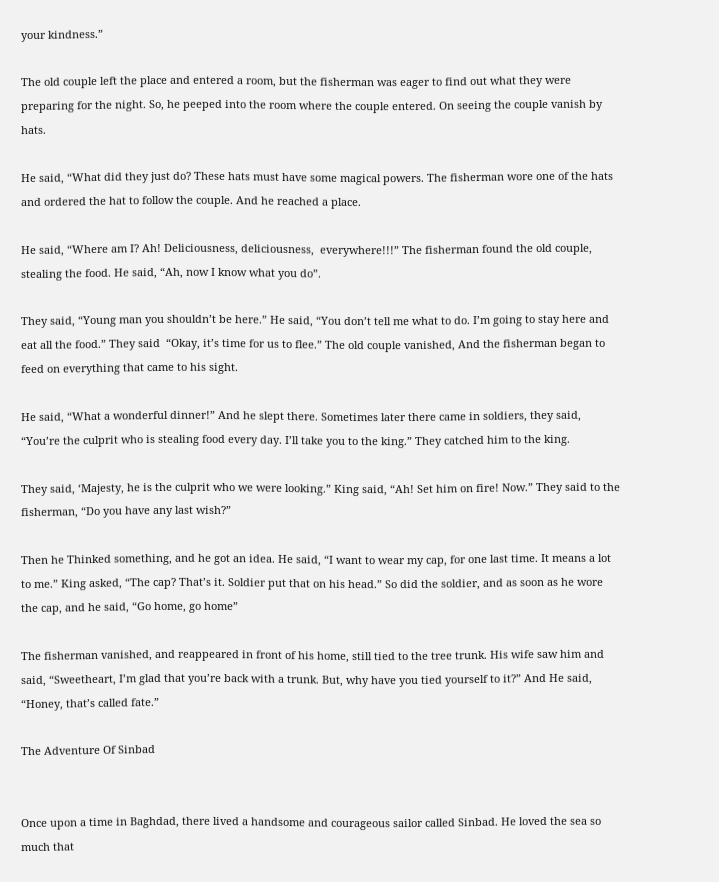your kindness.”

The old couple left the place and entered a room, but the fisherman was eager to find out what they were preparing for the night. So, he peeped into the room where the couple entered. On seeing the couple vanish by hats.

He said, “What did they just do? These hats must have some magical powers. The fisherman wore one of the hats and ordered the hat to follow the couple. And he reached a place.

He said, “Where am I? Ah! Deliciousness, deliciousness,  everywhere!!!” The fisherman found the old couple, stealing the food. He said, “Ah, now I know what you do”.

They said, “Young man you shouldn’t be here.” He said, “You don’t tell me what to do. I’m going to stay here and eat all the food.” They said  “Okay, it’s time for us to flee.” The old couple vanished, And the fisherman began to feed on everything that came to his sight.

He said, “What a wonderful dinner!” And he slept there. Sometimes later there came in soldiers, they said, “You’re the culprit who is stealing food every day. I’ll take you to the king.” They catched him to the king.

They said, ‘Majesty, he is the culprit who we were looking.” King said, “Ah! Set him on fire! Now.” They said to the fisherman, “Do you have any last wish?”

Then he Thinked something, and he got an idea. He said, “I want to wear my cap, for one last time. It means a lot to me.” King asked, “The cap? That’s it. Soldier put that on his head.” So did the soldier, and as soon as he wore the cap, and he said, “Go home, go home”

The fisherman vanished, and reappeared in front of his home, still tied to the tree trunk. His wife saw him and said, “Sweetheart, I’m glad that you’re back with a trunk. But, why have you tied yourself to it?” And He said, “Honey, that’s called fate.”

The Adventure Of Sinbad


Once upon a time in Baghdad, there lived a handsome and courageous sailor called Sinbad. He loved the sea so much that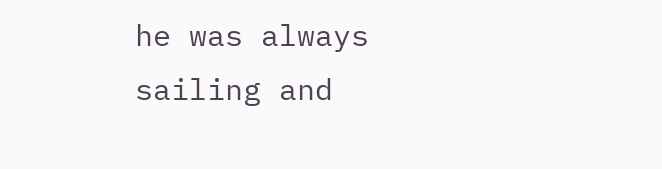he was always sailing and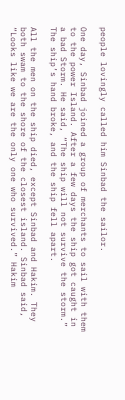people lovingly called him Sinbad the sailor.

One day, Sinbad joined a group of merchants to sail with them to the power Island. After a few days the ship got caught in a bad Storm. He said, “The ship will not survive the storm.” The ship’s hand broke, and the ship fell apart.

All the men on the ship died, except Sinbad and Hakim. They both swam to the shore of the closest island. Sinbad said, “Looks like we are the only one who survived.” Hakim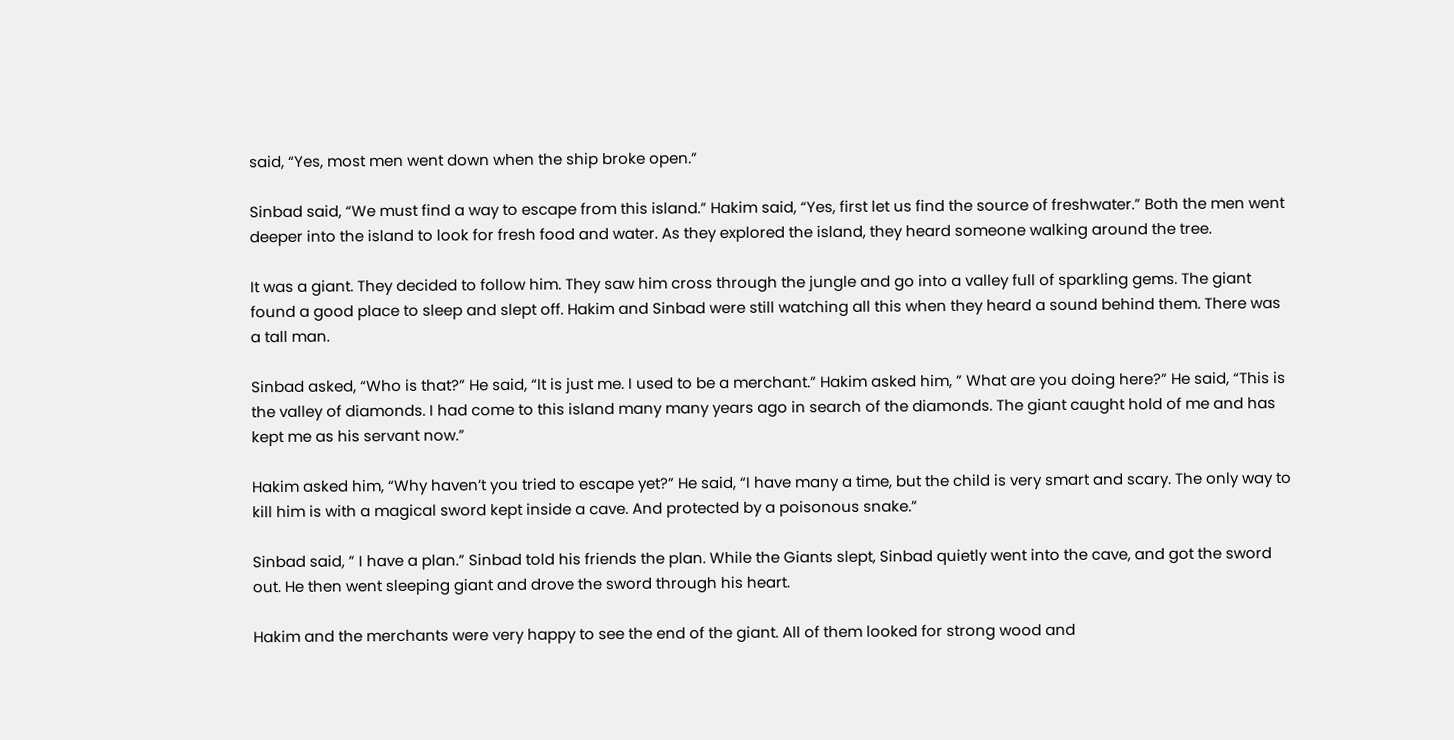said, “Yes, most men went down when the ship broke open.”

Sinbad said, “We must find a way to escape from this island.” Hakim said, “Yes, first let us find the source of freshwater.” Both the men went deeper into the island to look for fresh food and water. As they explored the island, they heard someone walking around the tree.

It was a giant. They decided to follow him. They saw him cross through the jungle and go into a valley full of sparkling gems. The giant found a good place to sleep and slept off. Hakim and Sinbad were still watching all this when they heard a sound behind them. There was a tall man.

Sinbad asked, “Who is that?” He said, “It is just me. I used to be a merchant.” Hakim asked him, ” What are you doing here?” He said, “This is the valley of diamonds. I had come to this island many many years ago in search of the diamonds. The giant caught hold of me and has kept me as his servant now.”

Hakim asked him, “Why haven’t you tried to escape yet?” He said, “I have many a time, but the child is very smart and scary. The only way to kill him is with a magical sword kept inside a cave. And protected by a poisonous snake.”

Sinbad said, ” I have a plan.” Sinbad told his friends the plan. While the Giants slept, Sinbad quietly went into the cave, and got the sword out. He then went sleeping giant and drove the sword through his heart.

Hakim and the merchants were very happy to see the end of the giant. All of them looked for strong wood and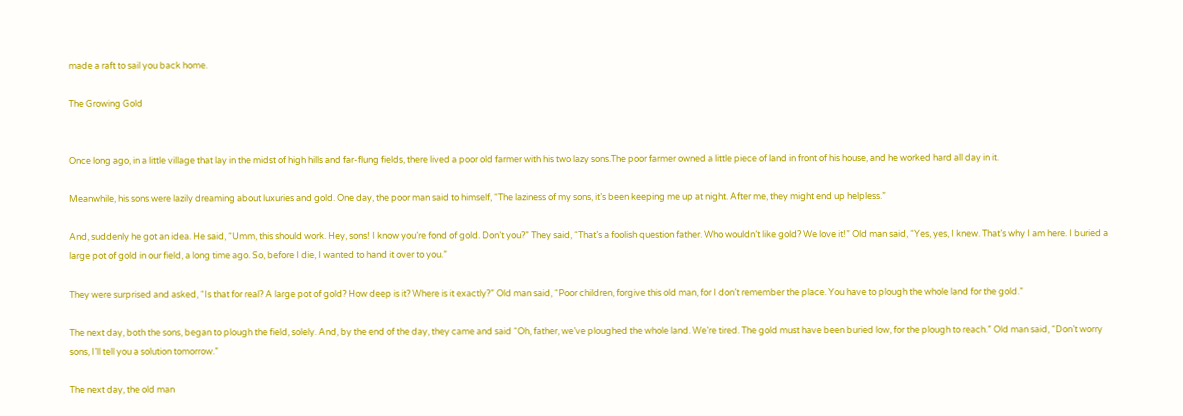made a raft to sail you back home.

The Growing Gold


Once long ago, in a little village that lay in the midst of high hills and far-flung fields, there lived a poor old farmer with his two lazy sons.The poor farmer owned a little piece of land in front of his house, and he worked hard all day in it.

Meanwhile, his sons were lazily dreaming about luxuries and gold. One day, the poor man said to himself, “The laziness of my sons, it’s been keeping me up at night. After me, they might end up helpless.”

And, suddenly he got an idea. He said, “Umm, this should work. Hey, sons! I know you’re fond of gold. Don’t you?” They said, “That’s a foolish question father. Who wouldn’t like gold? We love it!” Old man said, “Yes, yes, I knew. That’s why I am here. I buried a large pot of gold in our field, a long time ago. So, before I die, I wanted to hand it over to you.”

They were surprised and asked, “Is that for real? A large pot of gold? How deep is it? Where is it exactly?” Old man said, “Poor children, forgive this old man, for I don’t remember the place. You have to plough the whole land for the gold.”

The next day, both the sons, began to plough the field, solely. And, by the end of the day, they came and said “Oh, father, we’ve ploughed the whole land. We’re tired. The gold must have been buried low, for the plough to reach.” Old man said, “Don’t worry sons, I’ll tell you a solution tomorrow.”

The next day, the old man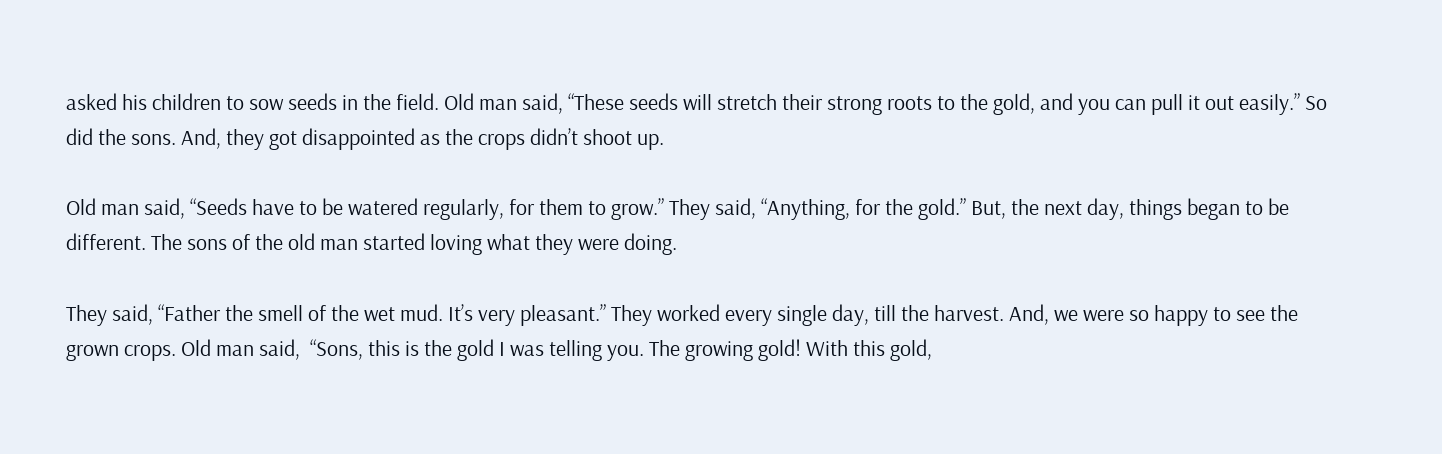asked his children to sow seeds in the field. Old man said, “These seeds will stretch their strong roots to the gold, and you can pull it out easily.” So did the sons. And, they got disappointed as the crops didn’t shoot up.

Old man said, “Seeds have to be watered regularly, for them to grow.” They said, “Anything, for the gold.” But, the next day, things began to be different. The sons of the old man started loving what they were doing.

They said, “Father the smell of the wet mud. It’s very pleasant.” They worked every single day, till the harvest. And, we were so happy to see the grown crops. Old man said,  “Sons, this is the gold I was telling you. The growing gold! With this gold,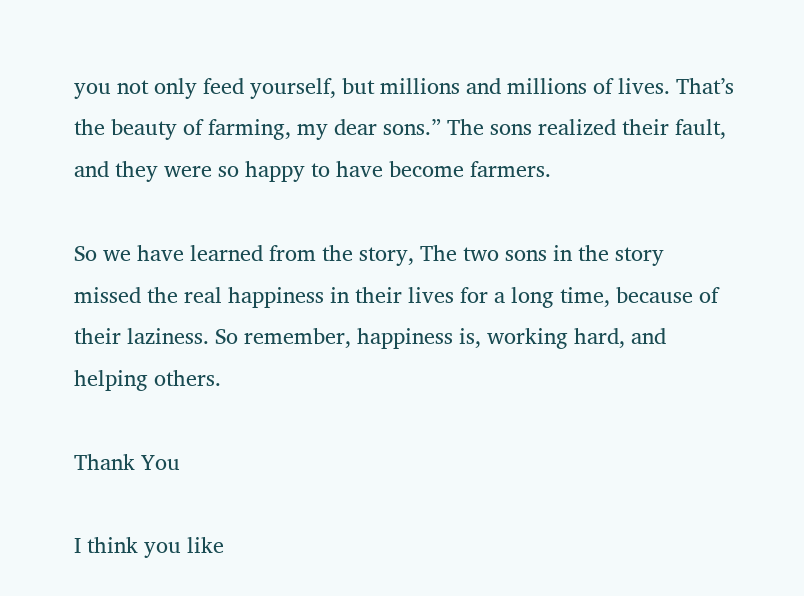you not only feed yourself, but millions and millions of lives. That’s the beauty of farming, my dear sons.” The sons realized their fault, and they were so happy to have become farmers.

So we have learned from the story, The two sons in the story missed the real happiness in their lives for a long time, because of their laziness. So remember, happiness is, working hard, and helping others.

Thank You

I think you like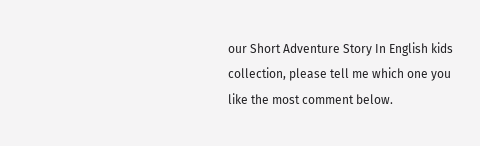our Short Adventure Story In English kids collection, please tell me which one you like the most comment below.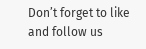Don’t forget to like and follow us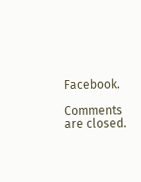Facebook.

Comments are closed.